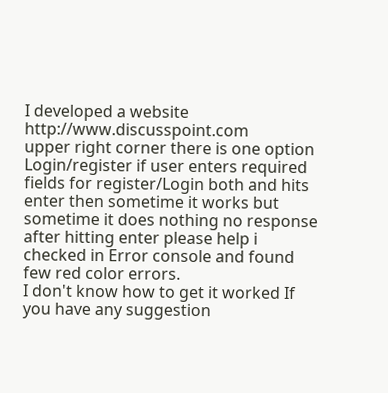I developed a website http://www.discusspoint.com
upper right corner there is one option Login/register if user enters required fields for register/Login both and hits enter then sometime it works but sometime it does nothing no response after hitting enter please help i checked in Error console and found few red color errors.
I don't know how to get it worked If you have any suggestion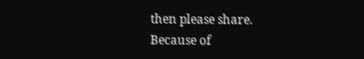then please share.
Because of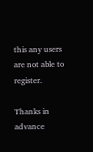this any users are not able to register.

Thanks in advance